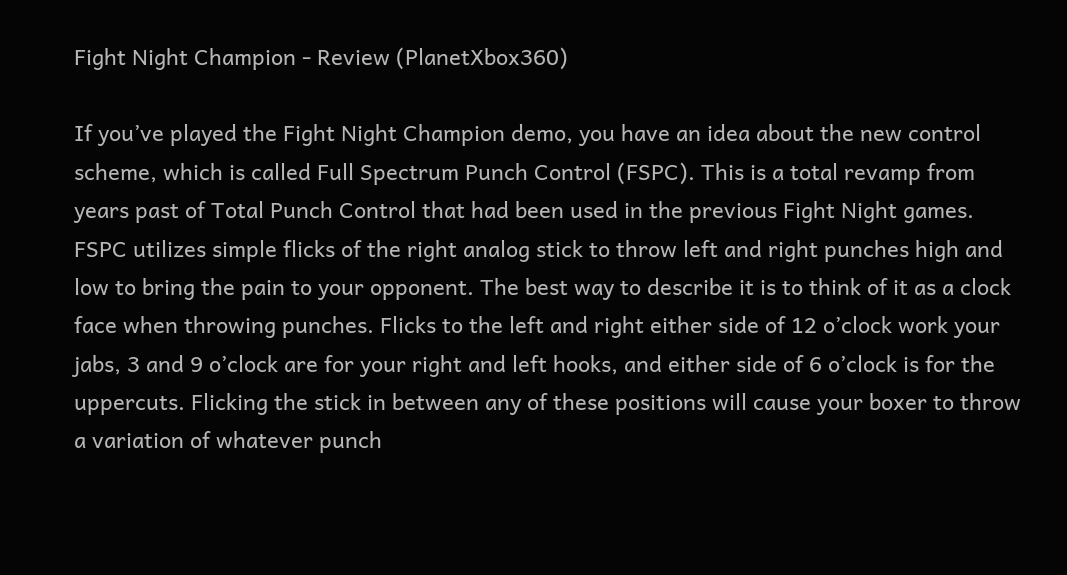Fight Night Champion - Review (PlanetXbox360)

If you’ve played the Fight Night Champion demo, you have an idea about the new control scheme, which is called Full Spectrum Punch Control (FSPC). This is a total revamp from years past of Total Punch Control that had been used in the previous Fight Night games. FSPC utilizes simple flicks of the right analog stick to throw left and right punches high and low to bring the pain to your opponent. The best way to describe it is to think of it as a clock face when throwing punches. Flicks to the left and right either side of 12 o’clock work your jabs, 3 and 9 o’clock are for your right and left hooks, and either side of 6 o’clock is for the uppercuts. Flicking the stick in between any of these positions will cause your boxer to throw a variation of whatever punch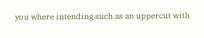you where intending such as an uppercut with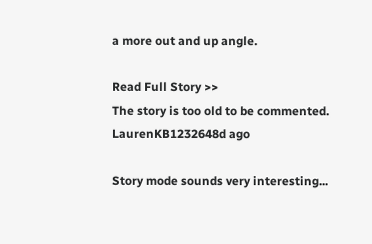a more out and up angle.

Read Full Story >>
The story is too old to be commented.
LaurenKB1232648d ago

Story mode sounds very interesting...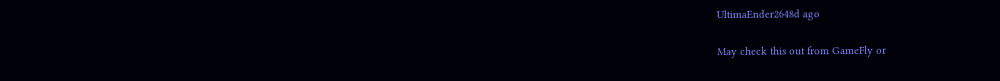UltimaEnder2648d ago

May check this out from GameFly or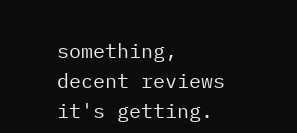something, decent reviews it's getting.